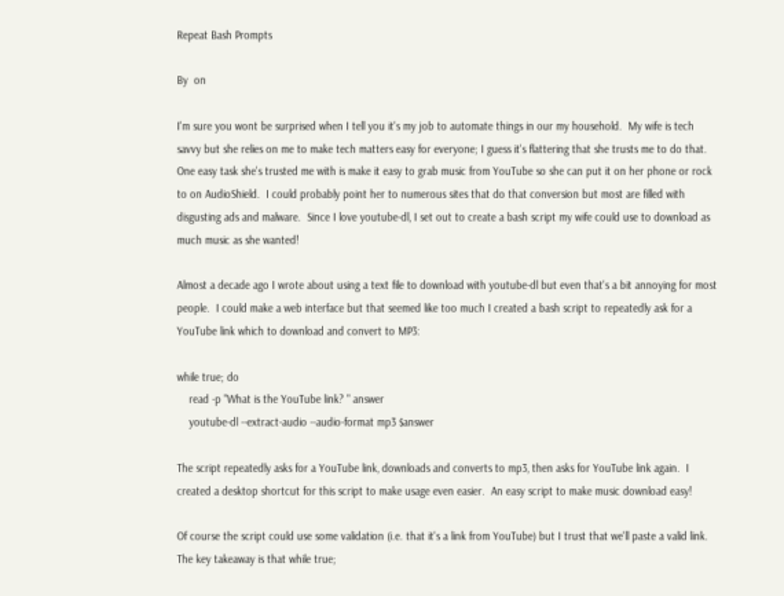Repeat Bash Prompts

By  on

I'm sure you wont be surprised when I tell you it's my job to automate things in our my household.  My wife is tech savvy but she relies on me to make tech matters easy for everyone; I guess it's flattering that she trusts me to do that.  One easy task she's trusted me with is make it easy to grab music from YouTube so she can put it on her phone or rock to on AudioShield.  I could probably point her to numerous sites that do that conversion but most are filled with disgusting ads and malware.  Since I love youtube-dl, I set out to create a bash script my wife could use to download as much music as she wanted!

Almost a decade ago I wrote about using a text file to download with youtube-dl but even that's a bit annoying for most people.  I could make a web interface but that seemed like too much I created a bash script to repeatedly ask for a YouTube link which to download and convert to MP3:

while true; do
    read -p "What is the YouTube link? " answer
    youtube-dl --extract-audio --audio-format mp3 $answer

The script repeatedly asks for a YouTube link, downloads and converts to mp3, then asks for YouTube link again.  I created a desktop shortcut for this script to make usage even easier.  An easy script to make music download easy!

Of course the script could use some validation (i.e. that it's a link from YouTube) but I trust that we'll paste a valid link.  The key takeaway is that while true;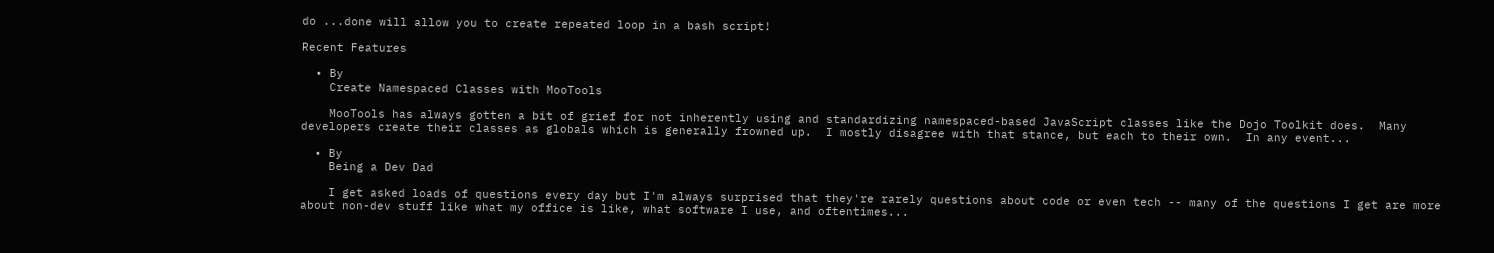do ...done will allow you to create repeated loop in a bash script!

Recent Features

  • By
    Create Namespaced Classes with MooTools

    MooTools has always gotten a bit of grief for not inherently using and standardizing namespaced-based JavaScript classes like the Dojo Toolkit does.  Many developers create their classes as globals which is generally frowned up.  I mostly disagree with that stance, but each to their own.  In any event...

  • By
    Being a Dev Dad

    I get asked loads of questions every day but I'm always surprised that they're rarely questions about code or even tech -- many of the questions I get are more about non-dev stuff like what my office is like, what software I use, and oftentimes...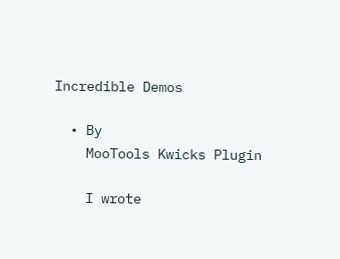Incredible Demos

  • By
    MooTools Kwicks Plugin

    I wrote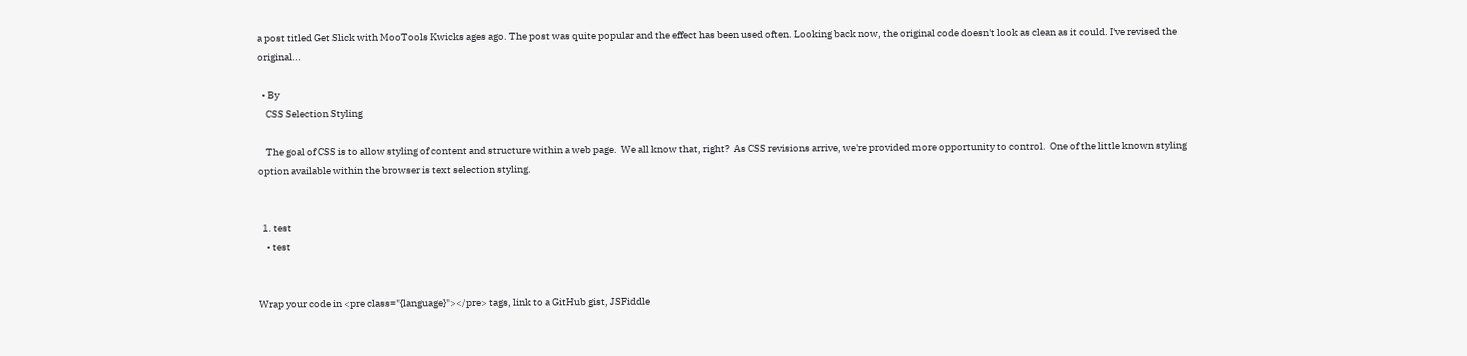a post titled Get Slick with MooTools Kwicks ages ago. The post was quite popular and the effect has been used often. Looking back now, the original code doesn't look as clean as it could. I've revised the original...

  • By
    CSS Selection Styling

    The goal of CSS is to allow styling of content and structure within a web page.  We all know that, right?  As CSS revisions arrive, we're provided more opportunity to control.  One of the little known styling option available within the browser is text selection styling.


  1. test
    • test


Wrap your code in <pre class="{language}"></pre> tags, link to a GitHub gist, JSFiddle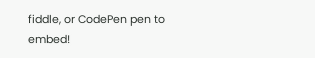fiddle, or CodePen pen to embed!